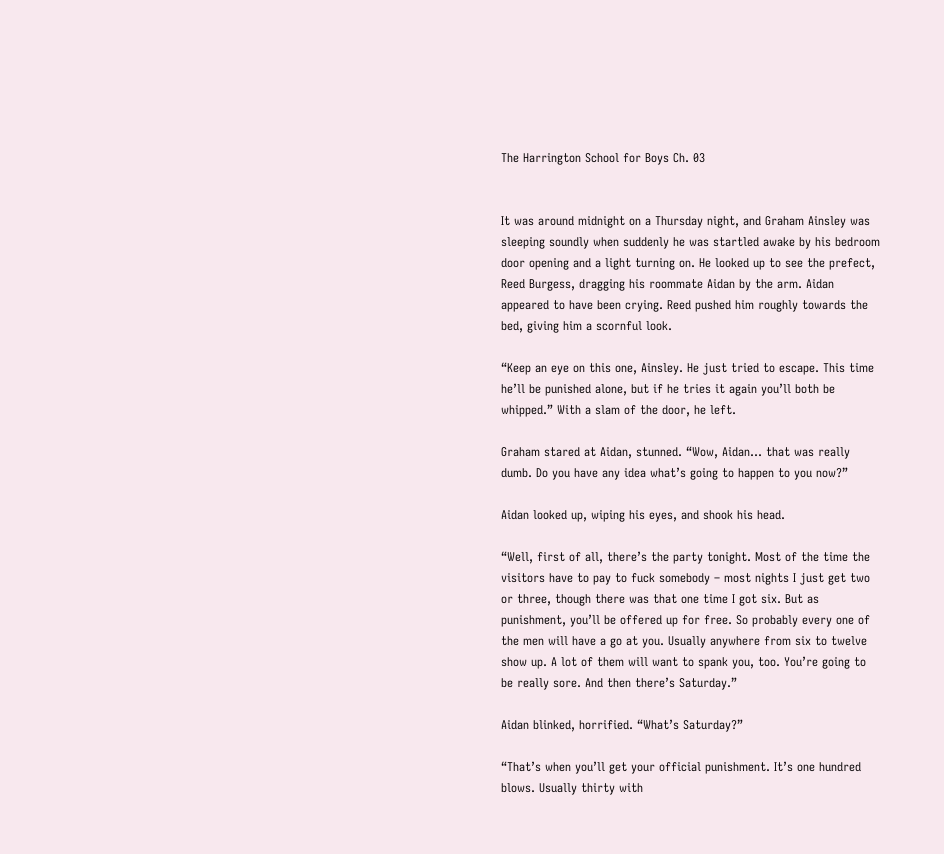The Harrington School for Boys Ch. 03


It was around midnight on a Thursday night, and Graham Ainsley was sleeping soundly when suddenly he was startled awake by his bedroom door opening and a light turning on. He looked up to see the prefect, Reed Burgess, dragging his roommate Aidan by the arm. Aidan appeared to have been crying. Reed pushed him roughly towards the bed, giving him a scornful look.

“Keep an eye on this one, Ainsley. He just tried to escape. This time he’ll be punished alone, but if he tries it again you’ll both be whipped.” With a slam of the door, he left.

Graham stared at Aidan, stunned. “Wow, Aidan… that was really dumb. Do you have any idea what’s going to happen to you now?”

Aidan looked up, wiping his eyes, and shook his head.

“Well, first of all, there’s the party tonight. Most of the time the visitors have to pay to fuck somebody – most nights I just get two or three, though there was that one time I got six. But as punishment, you’ll be offered up for free. So probably every one of the men will have a go at you. Usually anywhere from six to twelve show up. A lot of them will want to spank you, too. You’re going to be really sore. And then there’s Saturday.”

Aidan blinked, horrified. “What’s Saturday?”

“That’s when you’ll get your official punishment. It’s one hundred blows. Usually thirty with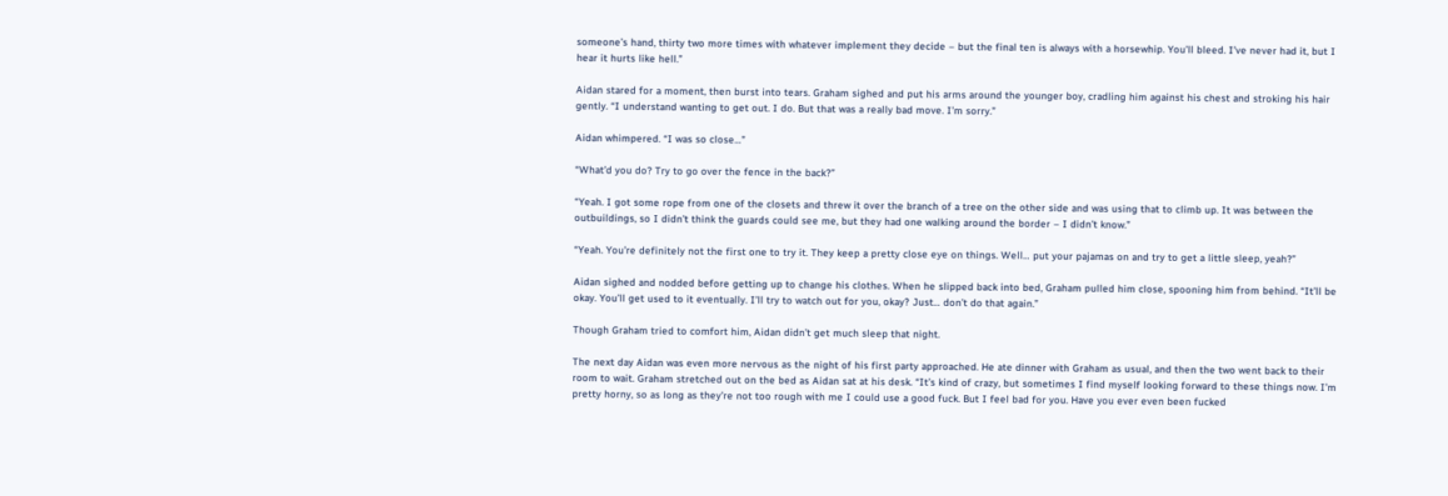someone’s hand, thirty two more times with whatever implement they decide – but the final ten is always with a horsewhip. You’ll bleed. I’ve never had it, but I hear it hurts like hell.”

Aidan stared for a moment, then burst into tears. Graham sighed and put his arms around the younger boy, cradling him against his chest and stroking his hair gently. “I understand wanting to get out. I do. But that was a really bad move. I’m sorry.”

Aidan whimpered. “I was so close…”

“What’d you do? Try to go over the fence in the back?”

“Yeah. I got some rope from one of the closets and threw it over the branch of a tree on the other side and was using that to climb up. It was between the outbuildings, so I didn’t think the guards could see me, but they had one walking around the border – I didn’t know.”

“Yeah. You’re definitely not the first one to try it. They keep a pretty close eye on things. Well… put your pajamas on and try to get a little sleep, yeah?”

Aidan sighed and nodded before getting up to change his clothes. When he slipped back into bed, Graham pulled him close, spooning him from behind. “It’ll be okay. You’ll get used to it eventually. I’ll try to watch out for you, okay? Just… don’t do that again.”

Though Graham tried to comfort him, Aidan didn’t get much sleep that night.

The next day Aidan was even more nervous as the night of his first party approached. He ate dinner with Graham as usual, and then the two went back to their room to wait. Graham stretched out on the bed as Aidan sat at his desk. “It’s kind of crazy, but sometimes I find myself looking forward to these things now. I’m pretty horny, so as long as they’re not too rough with me I could use a good fuck. But I feel bad for you. Have you ever even been fucked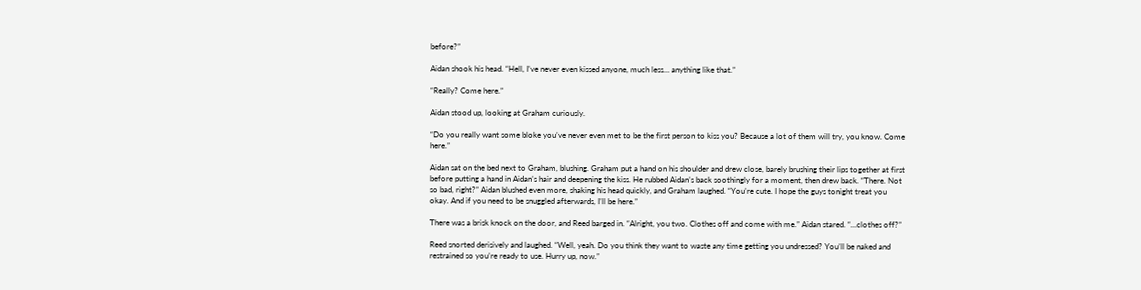before?”

Aidan shook his head. “Hell, I’ve never even kissed anyone, much less… anything like that.”

“Really? Come here.”

Aidan stood up, looking at Graham curiously.

“Do you really want some bloke you’ve never even met to be the first person to kiss you? Because a lot of them will try, you know. Come here.”

Aidan sat on the bed next to Graham, blushing. Graham put a hand on his shoulder and drew close, barely brushing their lips together at first before putting a hand in Aidan’s hair and deepening the kiss. He rubbed Aidan’s back soothingly for a moment, then drew back. “There. Not so bad, right?” Aidan blushed even more, shaking his head quickly, and Graham laughed. “You’re cute. I hope the guys tonight treat you okay. And if you need to be snuggled afterwards, I’ll be here.”

There was a brisk knock on the door, and Reed barged in. “Alright, you two. Clothes off and come with me.” Aidan stared. “…clothes off?”

Reed snorted derisively and laughed. “Well, yeah. Do you think they want to waste any time getting you undressed? You’ll be naked and restrained so you’re ready to use. Hurry up, now.”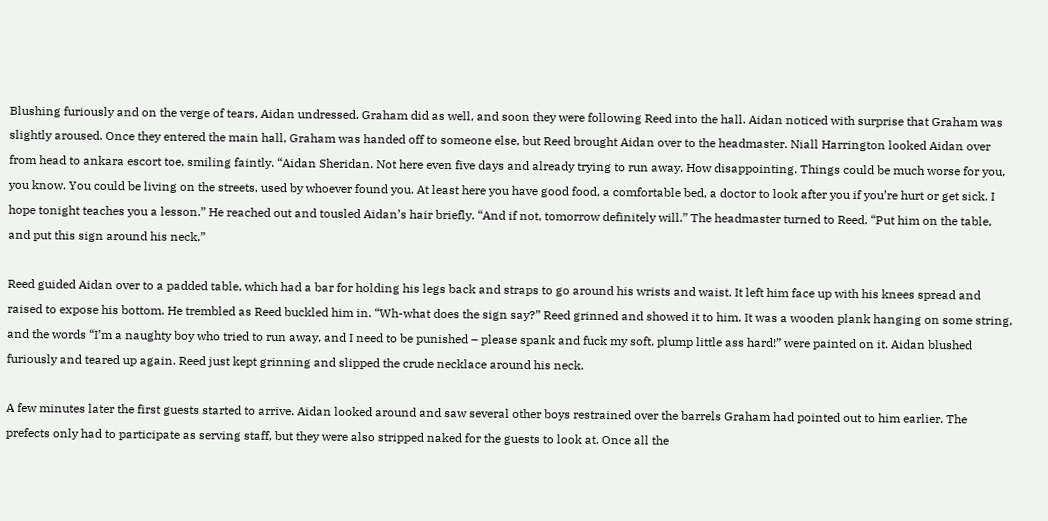Blushing furiously and on the verge of tears, Aidan undressed. Graham did as well, and soon they were following Reed into the hall. Aidan noticed with surprise that Graham was slightly aroused. Once they entered the main hall, Graham was handed off to someone else, but Reed brought Aidan over to the headmaster. Niall Harrington looked Aidan over from head to ankara escort toe, smiling faintly. “Aidan Sheridan. Not here even five days and already trying to run away. How disappointing. Things could be much worse for you, you know. You could be living on the streets, used by whoever found you. At least here you have good food, a comfortable bed, a doctor to look after you if you’re hurt or get sick. I hope tonight teaches you a lesson.” He reached out and tousled Aidan’s hair briefly. “And if not, tomorrow definitely will.” The headmaster turned to Reed. “Put him on the table, and put this sign around his neck.”

Reed guided Aidan over to a padded table, which had a bar for holding his legs back and straps to go around his wrists and waist. It left him face up with his knees spread and raised to expose his bottom. He trembled as Reed buckled him in. “Wh-what does the sign say?” Reed grinned and showed it to him. It was a wooden plank hanging on some string, and the words “I’m a naughty boy who tried to run away, and I need to be punished – please spank and fuck my soft, plump little ass hard!” were painted on it. Aidan blushed furiously and teared up again. Reed just kept grinning and slipped the crude necklace around his neck.

A few minutes later the first guests started to arrive. Aidan looked around and saw several other boys restrained over the barrels Graham had pointed out to him earlier. The prefects only had to participate as serving staff, but they were also stripped naked for the guests to look at. Once all the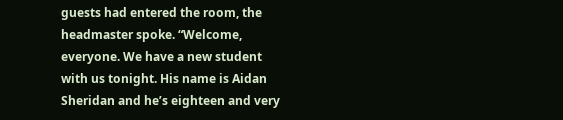guests had entered the room, the headmaster spoke. “Welcome, everyone. We have a new student with us tonight. His name is Aidan Sheridan and he’s eighteen and very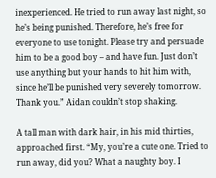inexperienced. He tried to run away last night, so he’s being punished. Therefore, he’s free for everyone to use tonight. Please try and persuade him to be a good boy – and have fun. Just don’t use anything but your hands to hit him with, since he’ll be punished very severely tomorrow. Thank you.” Aidan couldn’t stop shaking.

A tall man with dark hair, in his mid thirties, approached first. “My, you’re a cute one. Tried to run away, did you? What a naughty boy. I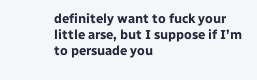definitely want to fuck your little arse, but I suppose if I’m to persuade you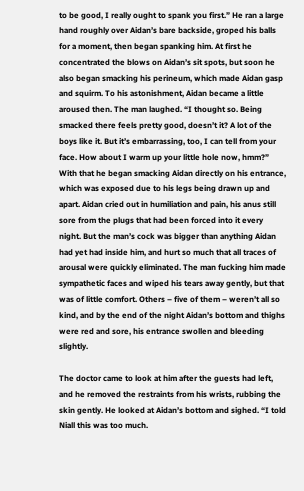to be good, I really ought to spank you first.” He ran a large hand roughly over Aidan’s bare backside, groped his balls for a moment, then began spanking him. At first he concentrated the blows on Aidan’s sit spots, but soon he also began smacking his perineum, which made Aidan gasp and squirm. To his astonishment, Aidan became a little aroused then. The man laughed. “I thought so. Being smacked there feels pretty good, doesn’t it? A lot of the boys like it. But it’s embarrassing, too, I can tell from your face. How about I warm up your little hole now, hmm?” With that he began smacking Aidan directly on his entrance, which was exposed due to his legs being drawn up and apart. Aidan cried out in humiliation and pain, his anus still sore from the plugs that had been forced into it every night. But the man’s cock was bigger than anything Aidan had yet had inside him, and hurt so much that all traces of arousal were quickly eliminated. The man fucking him made sympathetic faces and wiped his tears away gently, but that was of little comfort. Others – five of them – weren’t all so kind, and by the end of the night Aidan’s bottom and thighs were red and sore, his entrance swollen and bleeding slightly.

The doctor came to look at him after the guests had left, and he removed the restraints from his wrists, rubbing the skin gently. He looked at Aidan’s bottom and sighed. “I told Niall this was too much.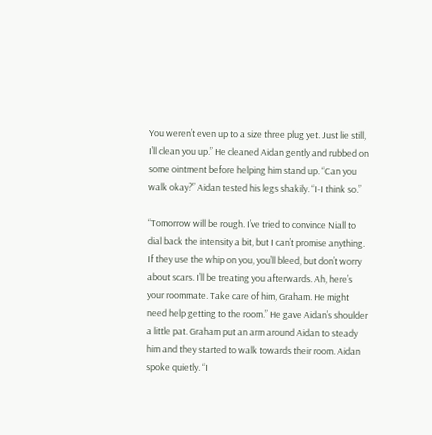You weren’t even up to a size three plug yet. Just lie still, I’ll clean you up.” He cleaned Aidan gently and rubbed on some ointment before helping him stand up. “Can you walk okay?” Aidan tested his legs shakily. “I-I think so.”

“Tomorrow will be rough. I’ve tried to convince Niall to dial back the intensity a bit, but I can’t promise anything. If they use the whip on you, you’ll bleed, but don’t worry about scars. I’ll be treating you afterwards. Ah, here’s your roommate. Take care of him, Graham. He might need help getting to the room.” He gave Aidan’s shoulder a little pat. Graham put an arm around Aidan to steady him and they started to walk towards their room. Aidan spoke quietly. “I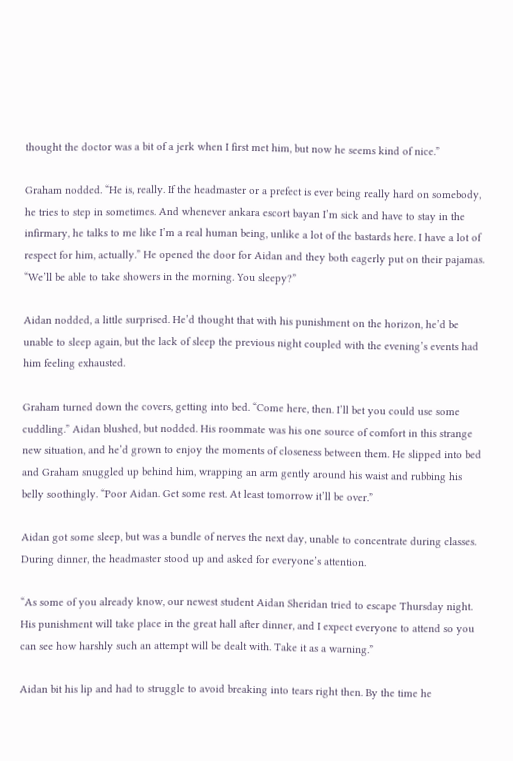thought the doctor was a bit of a jerk when I first met him, but now he seems kind of nice.”

Graham nodded. “He is, really. If the headmaster or a prefect is ever being really hard on somebody, he tries to step in sometimes. And whenever ankara escort bayan I’m sick and have to stay in the infirmary, he talks to me like I’m a real human being, unlike a lot of the bastards here. I have a lot of respect for him, actually.” He opened the door for Aidan and they both eagerly put on their pajamas. “We’ll be able to take showers in the morning. You sleepy?”

Aidan nodded, a little surprised. He’d thought that with his punishment on the horizon, he’d be unable to sleep again, but the lack of sleep the previous night coupled with the evening’s events had him feeling exhausted.

Graham turned down the covers, getting into bed. “Come here, then. I’ll bet you could use some cuddling.” Aidan blushed, but nodded. His roommate was his one source of comfort in this strange new situation, and he’d grown to enjoy the moments of closeness between them. He slipped into bed and Graham snuggled up behind him, wrapping an arm gently around his waist and rubbing his belly soothingly. “Poor Aidan. Get some rest. At least tomorrow it’ll be over.”

Aidan got some sleep, but was a bundle of nerves the next day, unable to concentrate during classes. During dinner, the headmaster stood up and asked for everyone’s attention.

“As some of you already know, our newest student Aidan Sheridan tried to escape Thursday night. His punishment will take place in the great hall after dinner, and I expect everyone to attend so you can see how harshly such an attempt will be dealt with. Take it as a warning.”

Aidan bit his lip and had to struggle to avoid breaking into tears right then. By the time he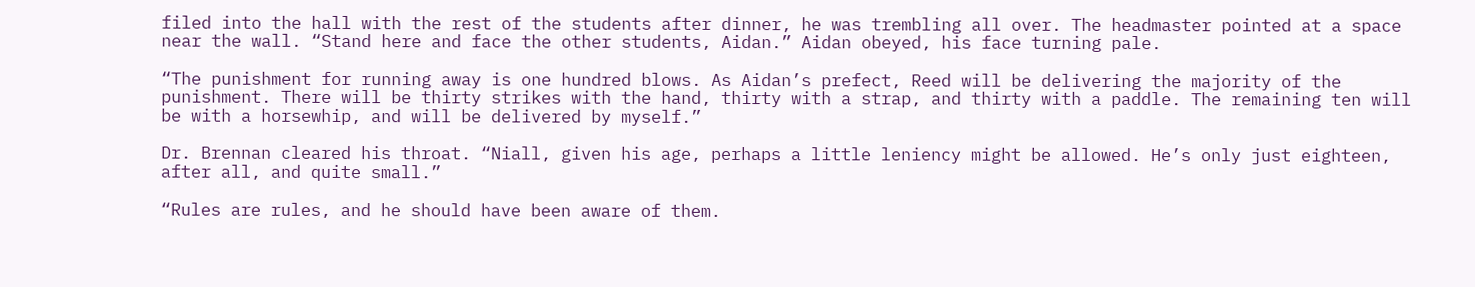filed into the hall with the rest of the students after dinner, he was trembling all over. The headmaster pointed at a space near the wall. “Stand here and face the other students, Aidan.” Aidan obeyed, his face turning pale.

“The punishment for running away is one hundred blows. As Aidan’s prefect, Reed will be delivering the majority of the punishment. There will be thirty strikes with the hand, thirty with a strap, and thirty with a paddle. The remaining ten will be with a horsewhip, and will be delivered by myself.”

Dr. Brennan cleared his throat. “Niall, given his age, perhaps a little leniency might be allowed. He’s only just eighteen, after all, and quite small.”

“Rules are rules, and he should have been aware of them.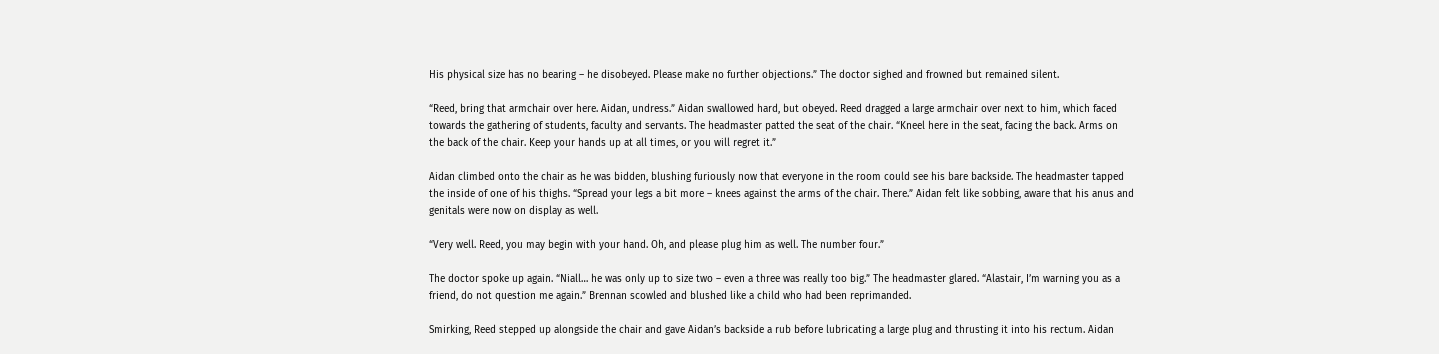His physical size has no bearing – he disobeyed. Please make no further objections.” The doctor sighed and frowned but remained silent.

“Reed, bring that armchair over here. Aidan, undress.” Aidan swallowed hard, but obeyed. Reed dragged a large armchair over next to him, which faced towards the gathering of students, faculty and servants. The headmaster patted the seat of the chair. “Kneel here in the seat, facing the back. Arms on the back of the chair. Keep your hands up at all times, or you will regret it.”

Aidan climbed onto the chair as he was bidden, blushing furiously now that everyone in the room could see his bare backside. The headmaster tapped the inside of one of his thighs. “Spread your legs a bit more – knees against the arms of the chair. There.” Aidan felt like sobbing, aware that his anus and genitals were now on display as well.

“Very well. Reed, you may begin with your hand. Oh, and please plug him as well. The number four.”

The doctor spoke up again. “Niall… he was only up to size two – even a three was really too big.” The headmaster glared. “Alastair, I’m warning you as a friend, do not question me again.” Brennan scowled and blushed like a child who had been reprimanded.

Smirking, Reed stepped up alongside the chair and gave Aidan’s backside a rub before lubricating a large plug and thrusting it into his rectum. Aidan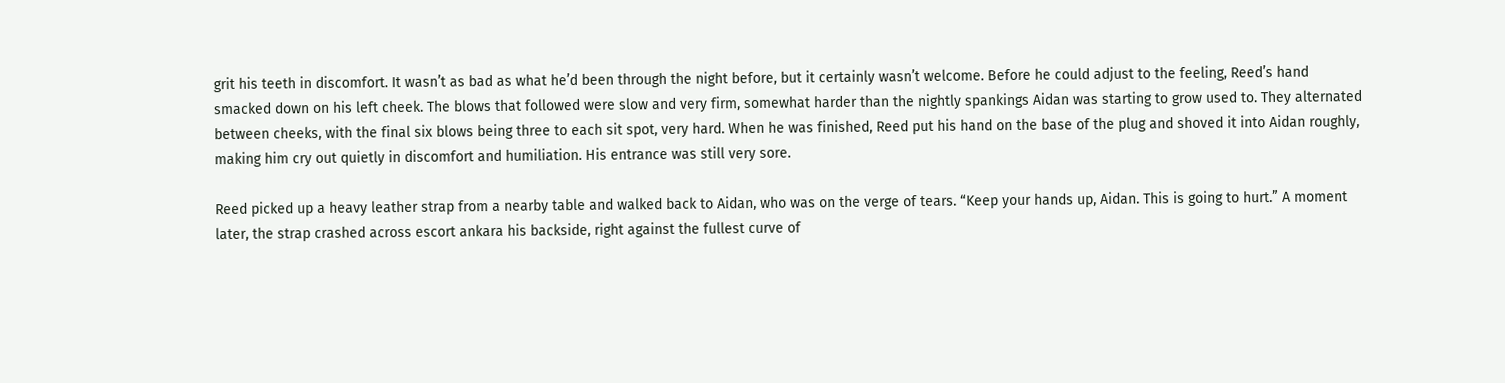grit his teeth in discomfort. It wasn’t as bad as what he’d been through the night before, but it certainly wasn’t welcome. Before he could adjust to the feeling, Reed’s hand smacked down on his left cheek. The blows that followed were slow and very firm, somewhat harder than the nightly spankings Aidan was starting to grow used to. They alternated between cheeks, with the final six blows being three to each sit spot, very hard. When he was finished, Reed put his hand on the base of the plug and shoved it into Aidan roughly, making him cry out quietly in discomfort and humiliation. His entrance was still very sore.

Reed picked up a heavy leather strap from a nearby table and walked back to Aidan, who was on the verge of tears. “Keep your hands up, Aidan. This is going to hurt.” A moment later, the strap crashed across escort ankara his backside, right against the fullest curve of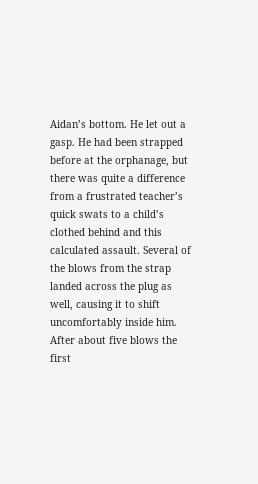Aidan’s bottom. He let out a gasp. He had been strapped before at the orphanage, but there was quite a difference from a frustrated teacher’s quick swats to a child’s clothed behind and this calculated assault. Several of the blows from the strap landed across the plug as well, causing it to shift uncomfortably inside him. After about five blows the first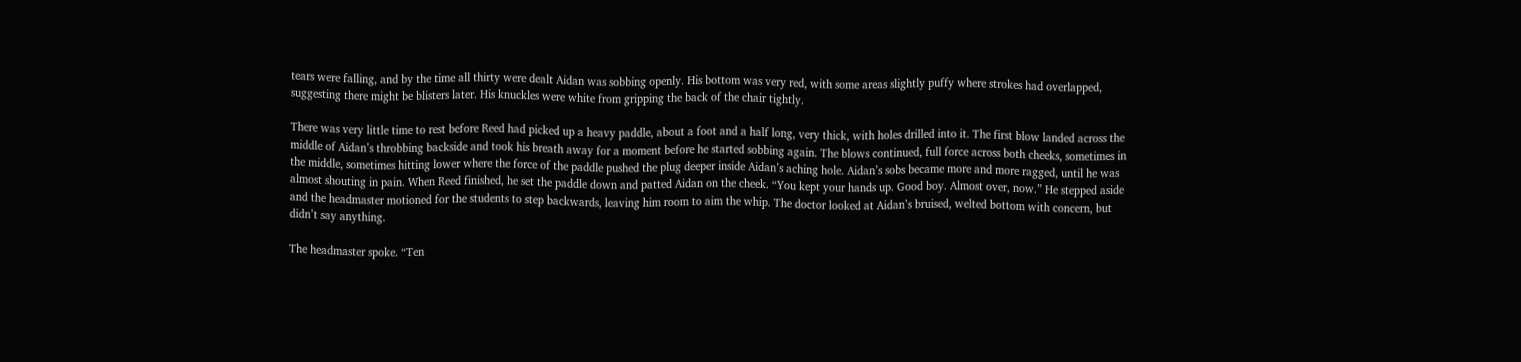tears were falling, and by the time all thirty were dealt Aidan was sobbing openly. His bottom was very red, with some areas slightly puffy where strokes had overlapped, suggesting there might be blisters later. His knuckles were white from gripping the back of the chair tightly.

There was very little time to rest before Reed had picked up a heavy paddle, about a foot and a half long, very thick, with holes drilled into it. The first blow landed across the middle of Aidan’s throbbing backside and took his breath away for a moment before he started sobbing again. The blows continued, full force across both cheeks, sometimes in the middle, sometimes hitting lower where the force of the paddle pushed the plug deeper inside Aidan’s aching hole. Aidan’s sobs became more and more ragged, until he was almost shouting in pain. When Reed finished, he set the paddle down and patted Aidan on the cheek. “You kept your hands up. Good boy. Almost over, now.” He stepped aside and the headmaster motioned for the students to step backwards, leaving him room to aim the whip. The doctor looked at Aidan’s bruised, welted bottom with concern, but didn’t say anything.

The headmaster spoke. “Ten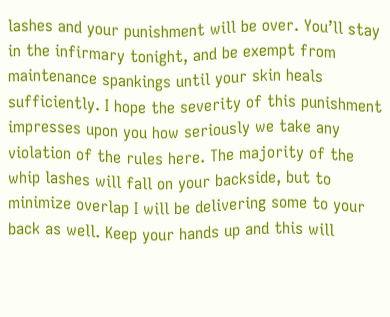lashes and your punishment will be over. You’ll stay in the infirmary tonight, and be exempt from maintenance spankings until your skin heals sufficiently. I hope the severity of this punishment impresses upon you how seriously we take any violation of the rules here. The majority of the whip lashes will fall on your backside, but to minimize overlap I will be delivering some to your back as well. Keep your hands up and this will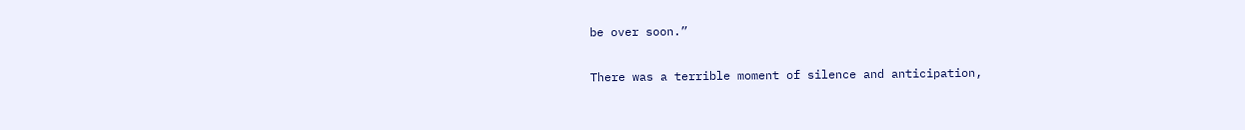be over soon.”

There was a terrible moment of silence and anticipation,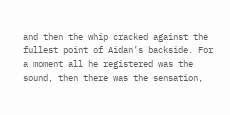and then the whip cracked against the fullest point of Aidan’s backside. For a moment all he registered was the sound, then there was the sensation,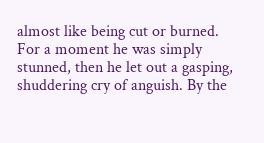almost like being cut or burned. For a moment he was simply stunned, then he let out a gasping, shuddering cry of anguish. By the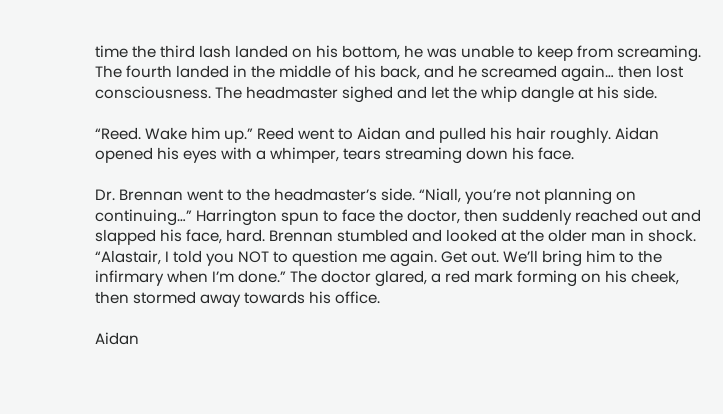time the third lash landed on his bottom, he was unable to keep from screaming. The fourth landed in the middle of his back, and he screamed again… then lost consciousness. The headmaster sighed and let the whip dangle at his side.

“Reed. Wake him up.” Reed went to Aidan and pulled his hair roughly. Aidan opened his eyes with a whimper, tears streaming down his face.

Dr. Brennan went to the headmaster’s side. “Niall, you’re not planning on continuing…” Harrington spun to face the doctor, then suddenly reached out and slapped his face, hard. Brennan stumbled and looked at the older man in shock. “Alastair, I told you NOT to question me again. Get out. We’ll bring him to the infirmary when I’m done.” The doctor glared, a red mark forming on his cheek, then stormed away towards his office.

Aidan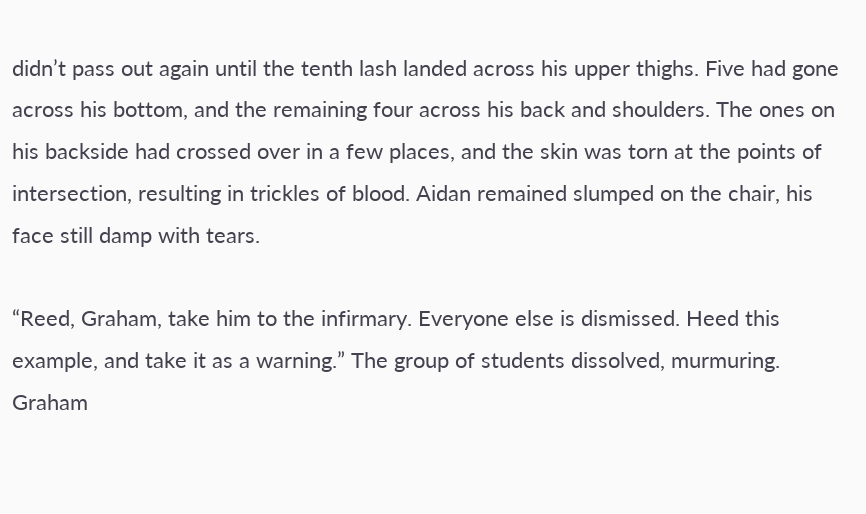didn’t pass out again until the tenth lash landed across his upper thighs. Five had gone across his bottom, and the remaining four across his back and shoulders. The ones on his backside had crossed over in a few places, and the skin was torn at the points of intersection, resulting in trickles of blood. Aidan remained slumped on the chair, his face still damp with tears.

“Reed, Graham, take him to the infirmary. Everyone else is dismissed. Heed this example, and take it as a warning.” The group of students dissolved, murmuring. Graham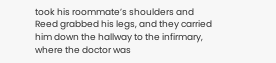took his roommate’s shoulders and Reed grabbed his legs, and they carried him down the hallway to the infirmary, where the doctor was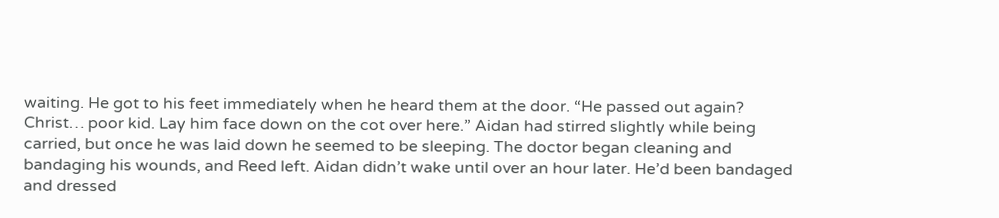waiting. He got to his feet immediately when he heard them at the door. “He passed out again? Christ… poor kid. Lay him face down on the cot over here.” Aidan had stirred slightly while being carried, but once he was laid down he seemed to be sleeping. The doctor began cleaning and bandaging his wounds, and Reed left. Aidan didn’t wake until over an hour later. He’d been bandaged and dressed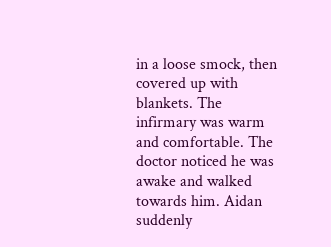in a loose smock, then covered up with blankets. The infirmary was warm and comfortable. The doctor noticed he was awake and walked towards him. Aidan suddenly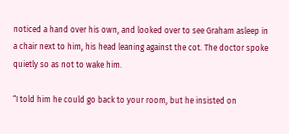noticed a hand over his own, and looked over to see Graham asleep in a chair next to him, his head leaning against the cot. The doctor spoke quietly so as not to wake him.

“I told him he could go back to your room, but he insisted on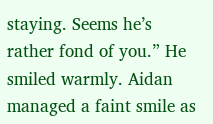staying. Seems he’s rather fond of you.” He smiled warmly. Aidan managed a faint smile as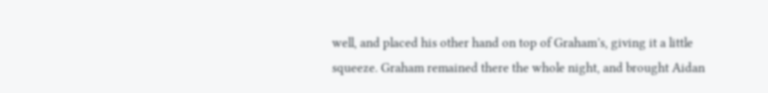well, and placed his other hand on top of Graham’s, giving it a little squeeze. Graham remained there the whole night, and brought Aidan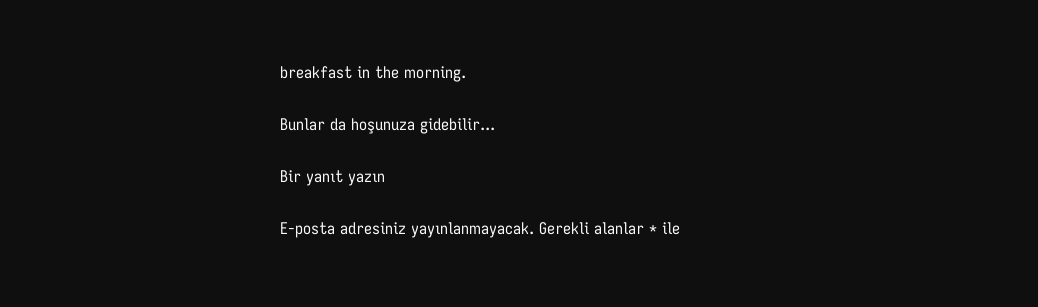breakfast in the morning.

Bunlar da hoşunuza gidebilir...

Bir yanıt yazın

E-posta adresiniz yayınlanmayacak. Gerekli alanlar * ile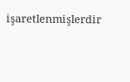işaretlenmişlerdir